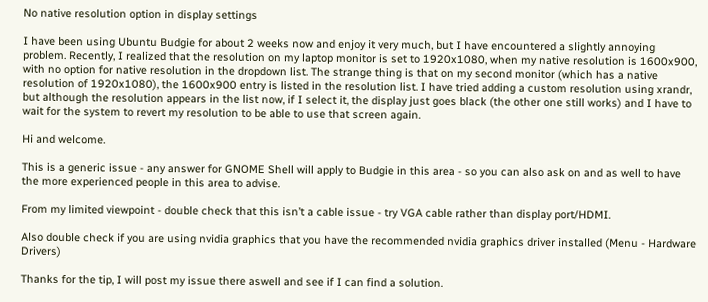No native resolution option in display settings

I have been using Ubuntu Budgie for about 2 weeks now and enjoy it very much, but I have encountered a slightly annoying problem. Recently, I realized that the resolution on my laptop monitor is set to 1920x1080, when my native resolution is 1600x900, with no option for native resolution in the dropdown list. The strange thing is that on my second monitor (which has a native resolution of 1920x1080), the 1600x900 entry is listed in the resolution list. I have tried adding a custom resolution using xrandr, but although the resolution appears in the list now, if I select it, the display just goes black (the other one still works) and I have to wait for the system to revert my resolution to be able to use that screen again.

Hi and welcome.

This is a generic issue - any answer for GNOME Shell will apply to Budgie in this area - so you can also ask on and as well to have the more experienced people in this area to advise.

From my limited viewpoint - double check that this isn’t a cable issue - try VGA cable rather than display port/HDMI.

Also double check if you are using nvidia graphics that you have the recommended nvidia graphics driver installed (Menu - Hardware Drivers)

Thanks for the tip, I will post my issue there aswell and see if I can find a solution.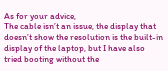As for your advice,
The cable isn’t an issue, the display that doesn’t show the resolution is the built-in display of the laptop, but I have also tried booting without the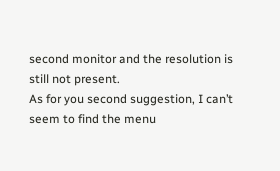second monitor and the resolution is still not present.
As for you second suggestion, I can’t seem to find the menu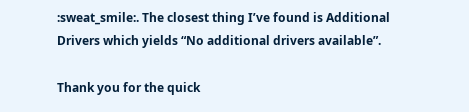:sweat_smile:. The closest thing I’ve found is Additional Drivers which yields “No additional drivers available”.

Thank you for the quick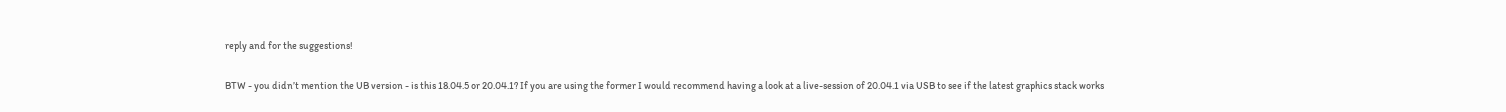reply and for the suggestions!

BTW - you didn’t mention the UB version - is this 18.04.5 or 20.04.1? If you are using the former I would recommend having a look at a live-session of 20.04.1 via USB to see if the latest graphics stack works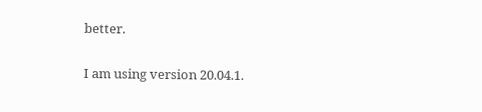better.

I am using version 20.04.1.